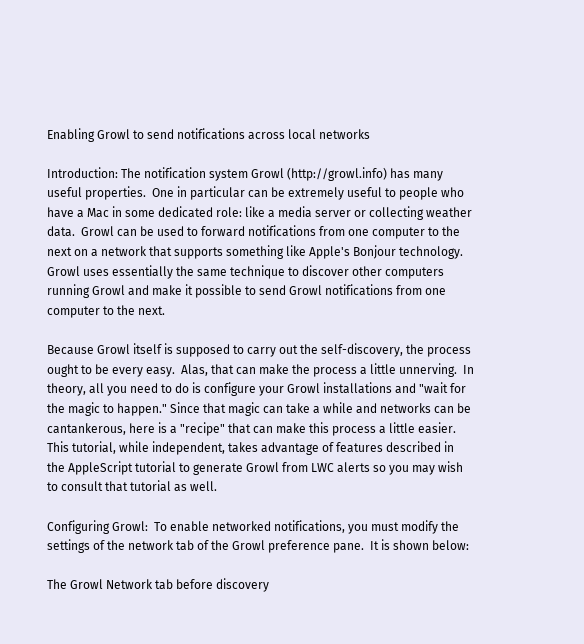Enabling Growl to send notifications across local networks

Introduction: The notification system Growl (http://growl.info) has many useful properties.  One in particular can be extremely useful to people who have a Mac in some dedicated role: like a media server or collecting weather data.  Growl can be used to forward notifications from one computer to the next on a network that supports something like Apple's Bonjour technology.  Growl uses essentially the same technique to discover other computers running Growl and make it possible to send Growl notifications from one computer to the next.

Because Growl itself is supposed to carry out the self-discovery, the process ought to be every easy.  Alas, that can make the process a little unnerving.  In theory, all you need to do is configure your Growl installations and "wait for the magic to happen." Since that magic can take a while and networks can be cantankerous, here is a "recipe" that can make this process a little easier.  This tutorial, while independent, takes advantage of features described in the AppleScript tutorial to generate Growl from LWC alerts so you may wish to consult that tutorial as well.

Configuring Growl:  To enable networked notifications, you must modify the settings of the network tab of the Growl preference pane.  It is shown below:

The Growl Network tab before discovery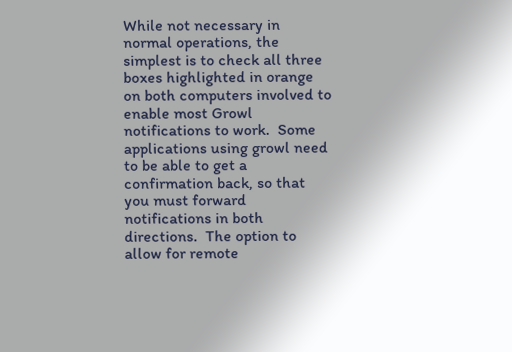While not necessary in normal operations, the simplest is to check all three boxes highlighted in orange on both computers involved to enable most Growl notifications to work.  Some applications using growl need to be able to get a confirmation back, so that you must forward notifications in both directions.  The option to allow for remote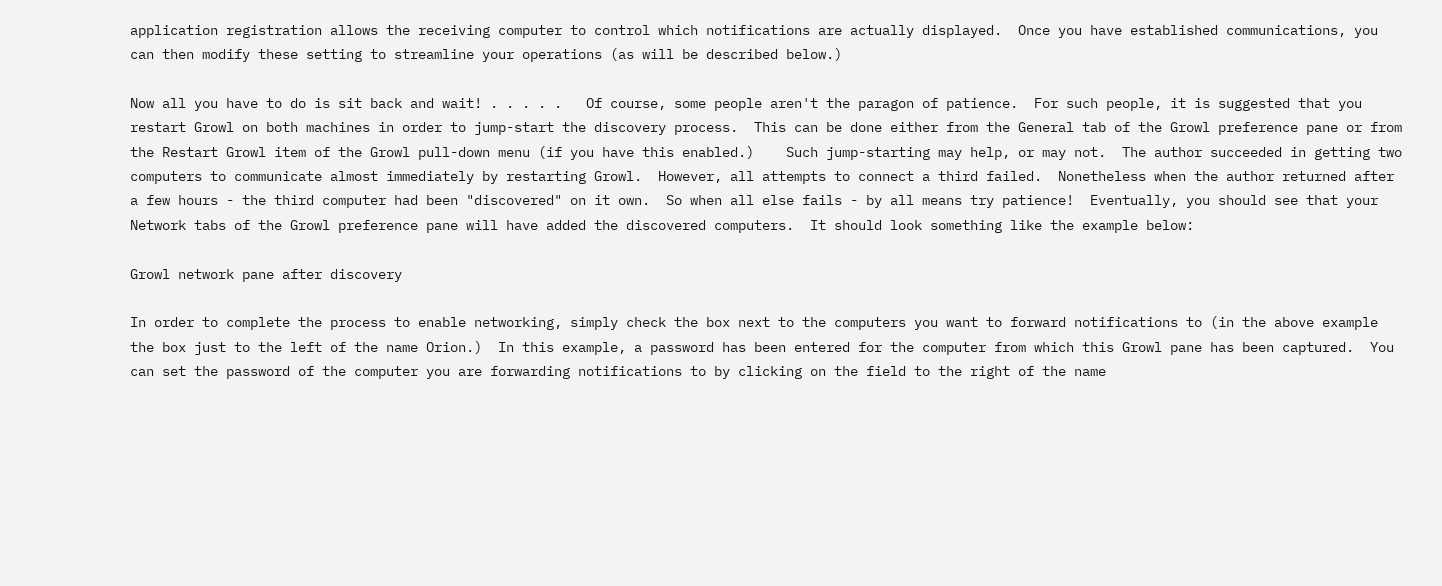application registration allows the receiving computer to control which notifications are actually displayed.  Once you have established communications, you can then modify these setting to streamline your operations (as will be described below.)

Now all you have to do is sit back and wait! . . . . .   Of course, some people aren't the paragon of patience.  For such people, it is suggested that you restart Growl on both machines in order to jump-start the discovery process.  This can be done either from the General tab of the Growl preference pane or from the Restart Growl item of the Growl pull-down menu (if you have this enabled.)    Such jump-starting may help, or may not.  The author succeeded in getting two computers to communicate almost immediately by restarting Growl.  However, all attempts to connect a third failed.  Nonetheless when the author returned after a few hours - the third computer had been "discovered" on it own.  So when all else fails - by all means try patience!  Eventually, you should see that your Network tabs of the Growl preference pane will have added the discovered computers.  It should look something like the example below:

Growl network pane after discovery

In order to complete the process to enable networking, simply check the box next to the computers you want to forward notifications to (in the above example the box just to the left of the name Orion.)  In this example, a password has been entered for the computer from which this Growl pane has been captured.  You can set the password of the computer you are forwarding notifications to by clicking on the field to the right of the name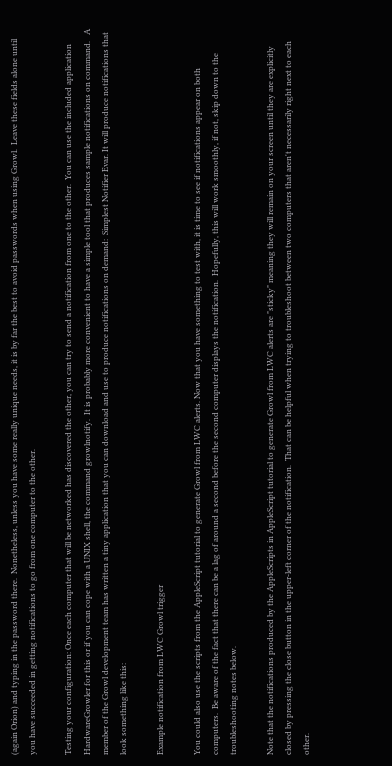(again Orion) and typing in the password there.  Nonetheless, unless you have some really unique needs, it is by far the best to avoid passwords when using Growl.  Leave these fields alone until you have succeeded in getting notifications to go from one computer to the other.

Testing your configuration: Once each computer that will be networked has discovered the other, you can try to send a notification from one to the other.  You can use the included application HardwareGrowler for this or if you can cope with a UNIX shell, the command growlnotify.  It is probably more convenient to have a simple tool that produces sample notifications on command.   A member of the Growl development team has written a tiny application that you can download and use to produce notifications on demand:  Simplest Notifier Evar. It will produce notifications that look something like this:

Example notification from LWC Growl trigger

You could also use the scripts from the AppleScript tutorial to generate Growl from LWC alerts. Now that you have something to test with, it is time to see if notifications appear on both computers.  Be aware of the fact that there can be a lag of around a second before the second computer displays the notification.  Hopefully, this will work smoothly, if not, skip down to the troubleshooting notes below.

Note that the notifications produced by the AppleScripts in AppleScript tutorial to generate Growl from LWC alerts are "sticky" meaning they will remain on your screen until they are explicitly closed by pressing the close button in the upper-left corner of the notification.  That can be helpful when trying to troubleshoot between two computers that aren't necessarily right next to each other.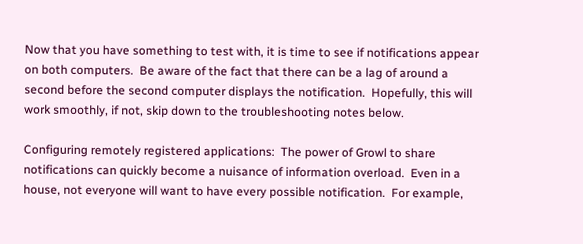Now that you have something to test with, it is time to see if notifications appear on both computers.  Be aware of the fact that there can be a lag of around a second before the second computer displays the notification.  Hopefully, this will work smoothly, if not, skip down to the troubleshooting notes below.

Configuring remotely registered applications:  The power of Growl to share notifications can quickly become a nuisance of information overload.  Even in a house, not everyone will want to have every possible notification.  For example,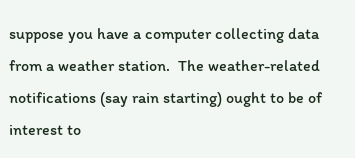suppose you have a computer collecting data from a weather station.  The weather-related notifications (say rain starting) ought to be of interest to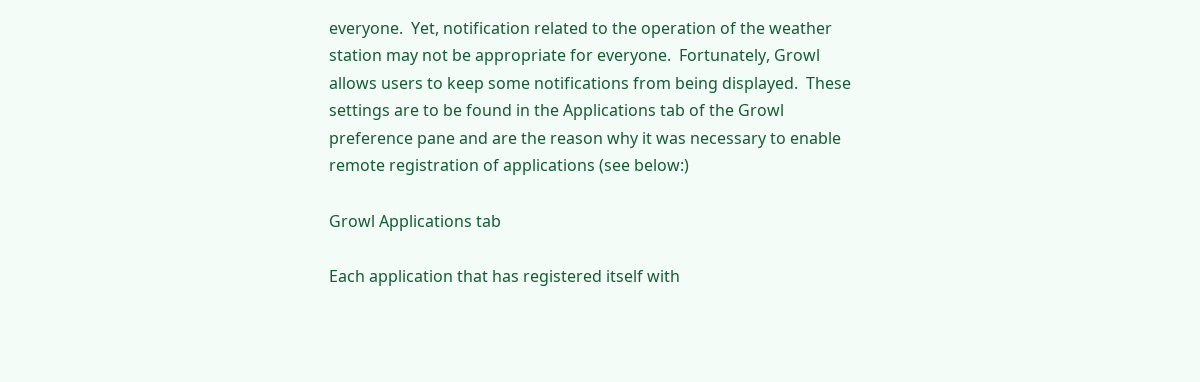everyone.  Yet, notification related to the operation of the weather station may not be appropriate for everyone.  Fortunately, Growl allows users to keep some notifications from being displayed.  These settings are to be found in the Applications tab of the Growl preference pane and are the reason why it was necessary to enable remote registration of applications (see below:)

Growl Applications tab

Each application that has registered itself with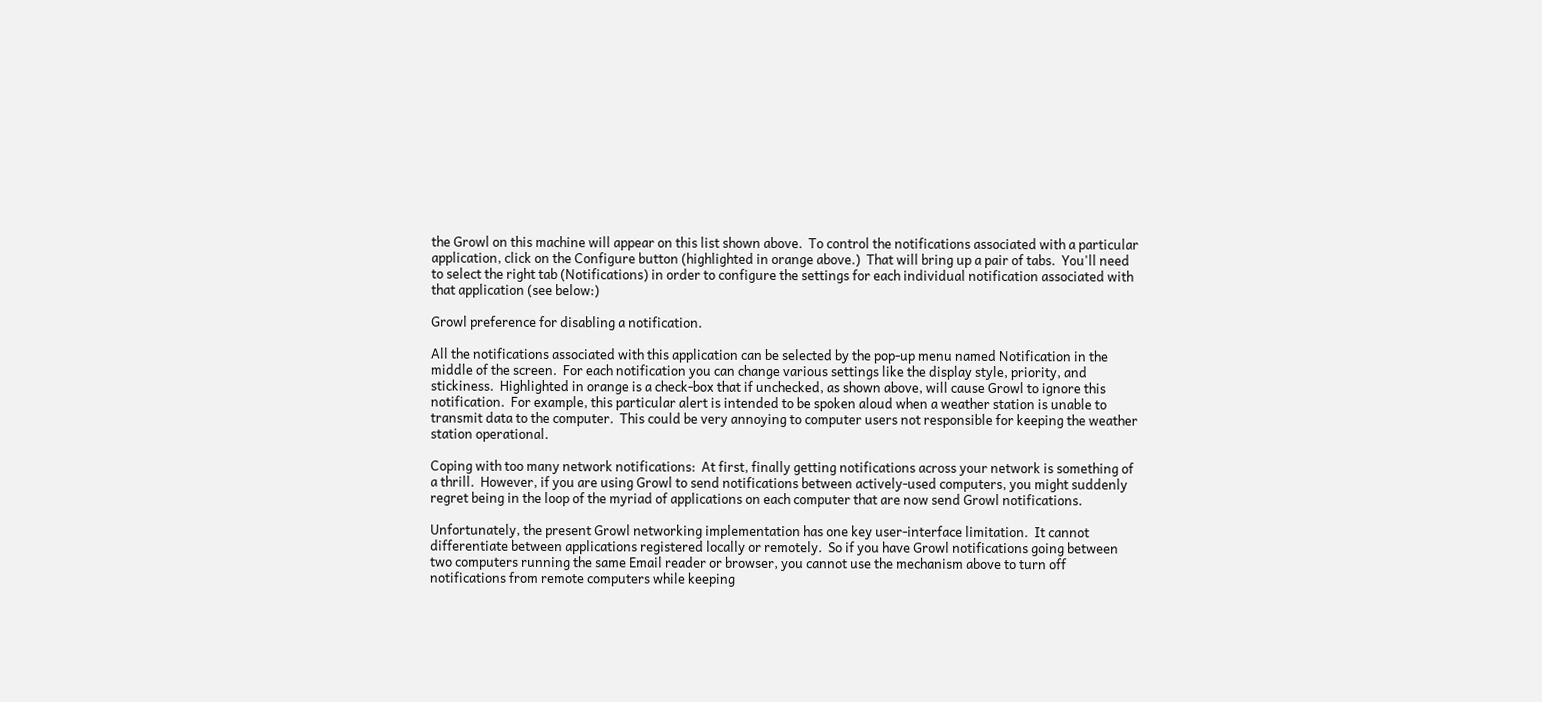the Growl on this machine will appear on this list shown above.  To control the notifications associated with a particular application, click on the Configure button (highlighted in orange above.)  That will bring up a pair of tabs.  You'll need to select the right tab (Notifications) in order to configure the settings for each individual notification associated with that application (see below:)

Growl preference for disabling a notification.

All the notifications associated with this application can be selected by the pop-up menu named Notification in the middle of the screen.  For each notification you can change various settings like the display style, priority, and stickiness.  Highlighted in orange is a check-box that if unchecked, as shown above, will cause Growl to ignore this notification.  For example, this particular alert is intended to be spoken aloud when a weather station is unable to transmit data to the computer.  This could be very annoying to computer users not responsible for keeping the weather station operational.

Coping with too many network notifications:  At first, finally getting notifications across your network is something of a thrill.  However, if you are using Growl to send notifications between actively-used computers, you might suddenly regret being in the loop of the myriad of applications on each computer that are now send Growl notifications.

Unfortunately, the present Growl networking implementation has one key user-interface limitation.  It cannot differentiate between applications registered locally or remotely.  So if you have Growl notifications going between two computers running the same Email reader or browser, you cannot use the mechanism above to turn off notifications from remote computers while keeping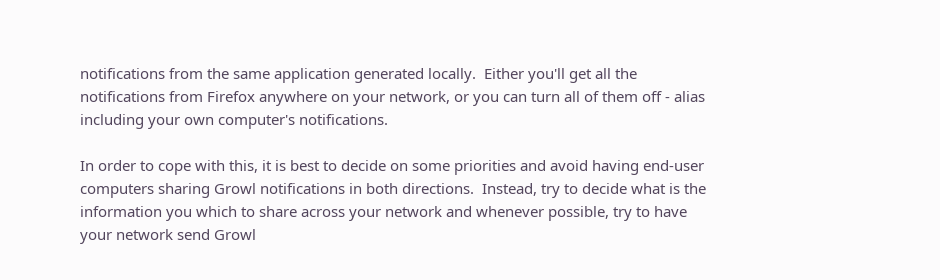notifications from the same application generated locally.  Either you'll get all the notifications from Firefox anywhere on your network, or you can turn all of them off - alias including your own computer's notifications.

In order to cope with this, it is best to decide on some priorities and avoid having end-user computers sharing Growl notifications in both directions.  Instead, try to decide what is the information you which to share across your network and whenever possible, try to have your network send Growl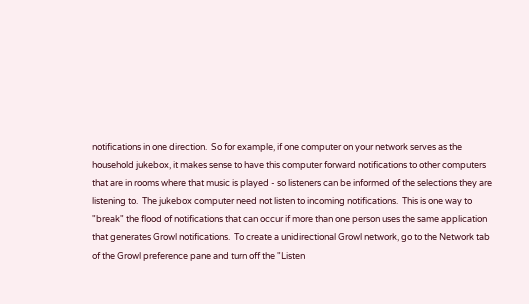notifications in one direction.  So for example, if one computer on your network serves as the household jukebox, it makes sense to have this computer forward notifications to other computers that are in rooms where that music is played - so listeners can be informed of the selections they are listening to.  The jukebox computer need not listen to incoming notifications.  This is one way to "break" the flood of notifications that can occur if more than one person uses the same application that generates Growl notifications.  To create a unidirectional Growl network, go to the Network tab of the Growl preference pane and turn off the "Listen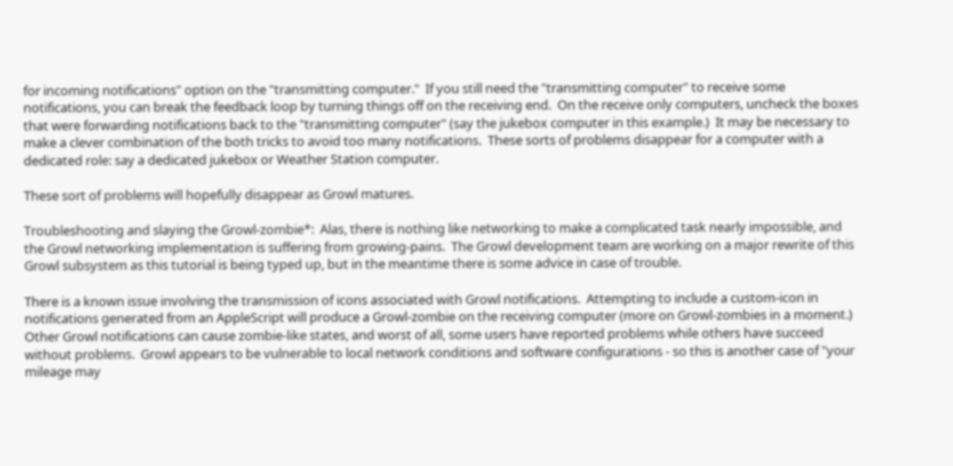for incoming notifications" option on the "transmitting computer."  If you still need the "transmitting computer" to receive some notifications, you can break the feedback loop by turning things off on the receiving end.  On the receive only computers, uncheck the boxes that were forwarding notifications back to the "transmitting computer" (say the jukebox computer in this example.)  It may be necessary to make a clever combination of the both tricks to avoid too many notifications.  These sorts of problems disappear for a computer with a dedicated role: say a dedicated jukebox or Weather Station computer.

These sort of problems will hopefully disappear as Growl matures.

Troubleshooting and slaying the Growl-zombie*:  Alas, there is nothing like networking to make a complicated task nearly impossible, and the Growl networking implementation is suffering from growing-pains.  The Growl development team are working on a major rewrite of this Growl subsystem as this tutorial is being typed up, but in the meantime there is some advice in case of trouble.

There is a known issue involving the transmission of icons associated with Growl notifications.  Attempting to include a custom-icon in notifications generated from an AppleScript will produce a Growl-zombie on the receiving computer (more on Growl-zombies in a moment.)  Other Growl notifications can cause zombie-like states, and worst of all, some users have reported problems while others have succeed without problems.  Growl appears to be vulnerable to local network conditions and software configurations - so this is another case of "your mileage may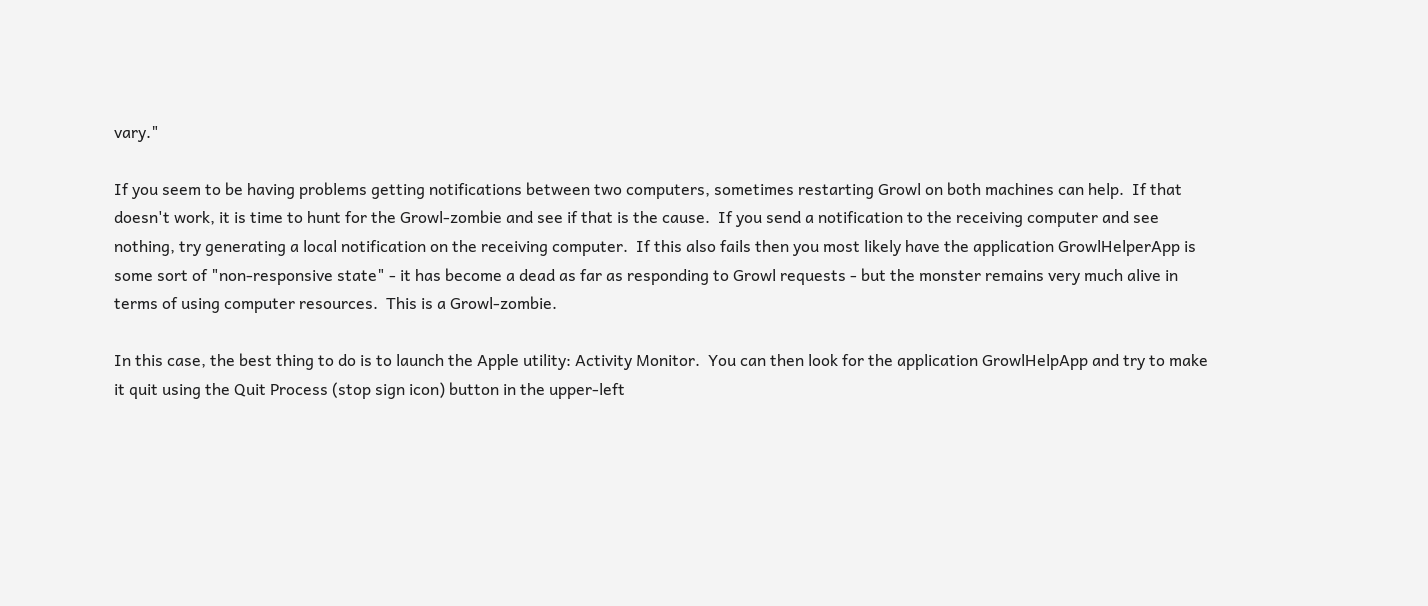vary."

If you seem to be having problems getting notifications between two computers, sometimes restarting Growl on both machines can help.  If that doesn't work, it is time to hunt for the Growl-zombie and see if that is the cause.  If you send a notification to the receiving computer and see nothing, try generating a local notification on the receiving computer.  If this also fails then you most likely have the application GrowlHelperApp is some sort of "non-responsive state" - it has become a dead as far as responding to Growl requests - but the monster remains very much alive in terms of using computer resources.  This is a Growl-zombie.

In this case, the best thing to do is to launch the Apple utility: Activity Monitor.  You can then look for the application GrowlHelpApp and try to make it quit using the Quit Process (stop sign icon) button in the upper-left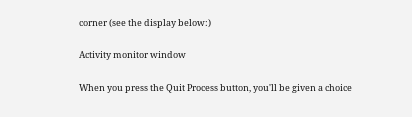corner (see the display below:)

Activity monitor window

When you press the Quit Process button, you'll be given a choice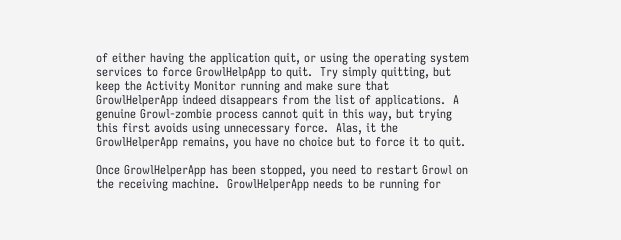of either having the application quit, or using the operating system services to force GrowlHelpApp to quit.  Try simply quitting, but keep the Activity Monitor running and make sure that GrowlHelperApp indeed disappears from the list of applications.  A genuine Growl-zombie process cannot quit in this way, but trying this first avoids using unnecessary force.  Alas, it the GrowlHelperApp remains, you have no choice but to force it to quit.

Once GrowlHelperApp has been stopped, you need to restart Growl on the receiving machine.  GrowlHelperApp needs to be running for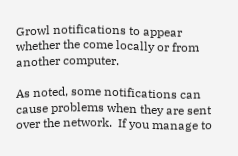Growl notifications to appear whether the come locally or from another computer.

As noted, some notifications can cause problems when they are sent over the network.  If you manage to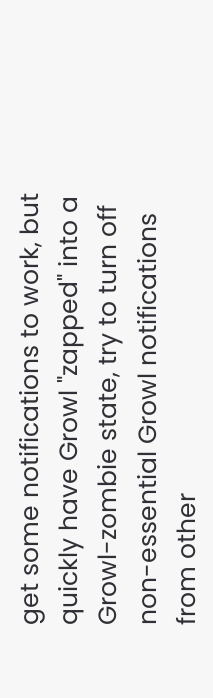get some notifications to work, but quickly have Growl "zapped" into a Growl-zombie state, try to turn off non-essential Growl notifications from other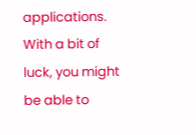applications.  With a bit of luck, you might be able to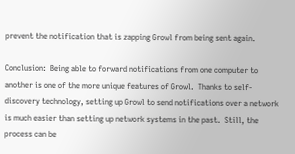prevent the notification that is zapping Growl from being sent again.

Conclusion:  Being able to forward notifications from one computer to another is one of the more unique features of Growl.  Thanks to self-discovery technology, setting up Growl to send notifications over a network is much easier than setting up network systems in the past.  Still, the process can be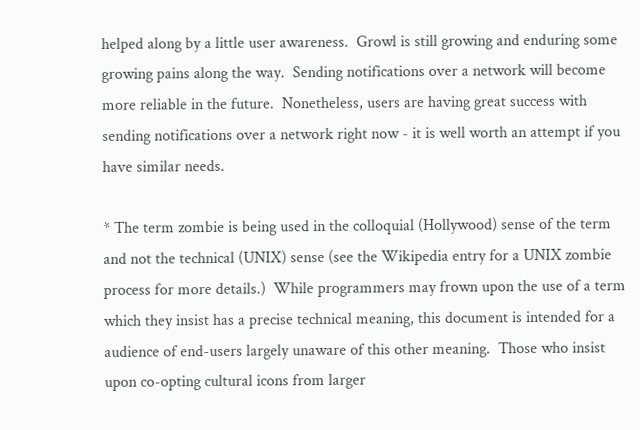helped along by a little user awareness.  Growl is still growing and enduring some growing pains along the way.  Sending notifications over a network will become more reliable in the future.  Nonetheless, users are having great success with sending notifications over a network right now - it is well worth an attempt if you have similar needs.

* The term zombie is being used in the colloquial (Hollywood) sense of the term and not the technical (UNIX) sense (see the Wikipedia entry for a UNIX zombie process for more details.)  While programmers may frown upon the use of a term which they insist has a precise technical meaning, this document is intended for a audience of end-users largely unaware of this other meaning.  Those who insist upon co-opting cultural icons from larger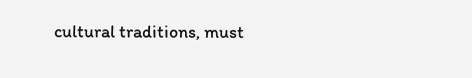cultural traditions, must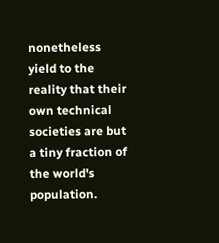nonetheless yield to the reality that their own technical societies are but a tiny fraction of the world's population.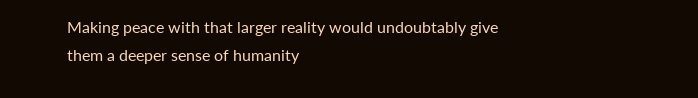Making peace with that larger reality would undoubtably give them a deeper sense of humanity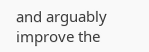and arguably improve the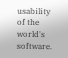usability of the world's software.